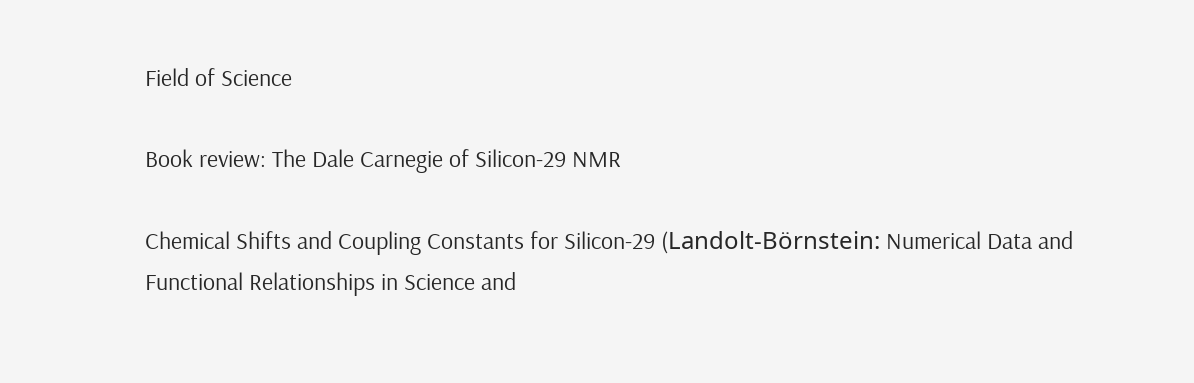Field of Science

Book review: The Dale Carnegie of Silicon-29 NMR

Chemical Shifts and Coupling Constants for Silicon-29 (Landolt-Börnstein: Numerical Data and Functional Relationships in Science and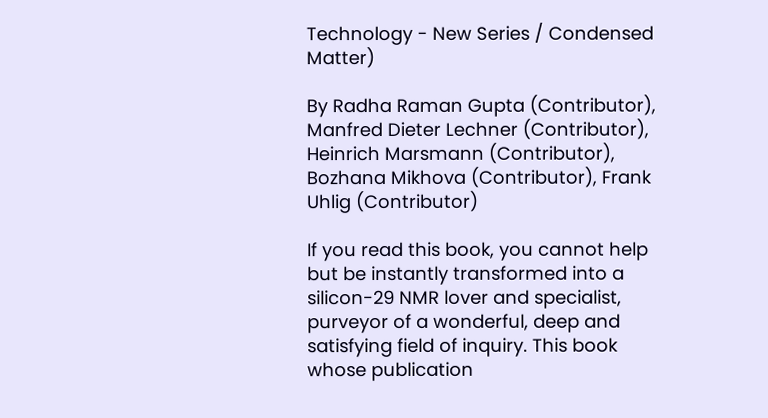Technology - New Series / Condensed Matter)

By Radha Raman Gupta (Contributor), Manfred Dieter Lechner (Contributor), Heinrich Marsmann (Contributor), Bozhana Mikhova (Contributor), Frank Uhlig (Contributor)

If you read this book, you cannot help but be instantly transformed into a silicon-29 NMR lover and specialist, purveyor of a wonderful, deep and satisfying field of inquiry. This book whose publication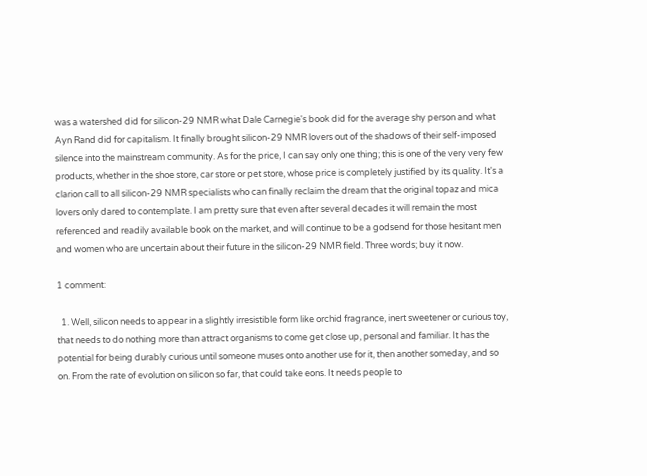was a watershed did for silicon-29 NMR what Dale Carnegie's book did for the average shy person and what Ayn Rand did for capitalism. It finally brought silicon-29 NMR lovers out of the shadows of their self-imposed silence into the mainstream community. As for the price, I can say only one thing; this is one of the very very few products, whether in the shoe store, car store or pet store, whose price is completely justified by its quality. It's a clarion call to all silicon-29 NMR specialists who can finally reclaim the dream that the original topaz and mica lovers only dared to contemplate. I am pretty sure that even after several decades it will remain the most referenced and readily available book on the market, and will continue to be a godsend for those hesitant men and women who are uncertain about their future in the silicon-29 NMR field. Three words; buy it now.

1 comment:

  1. Well, silicon needs to appear in a slightly irresistible form like orchid fragrance, inert sweetener or curious toy, that needs to do nothing more than attract organisms to come get close up, personal and familiar. It has the potential for being durably curious until someone muses onto another use for it, then another someday, and so on. From the rate of evolution on silicon so far, that could take eons. It needs people to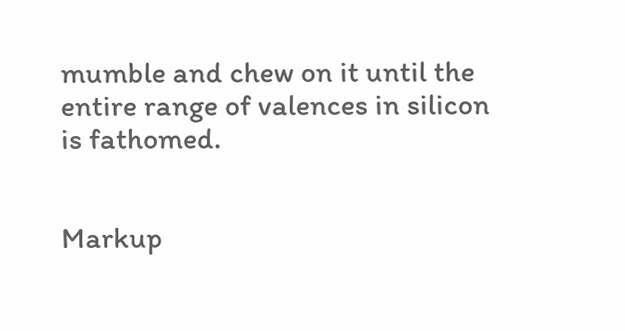mumble and chew on it until the entire range of valences in silicon is fathomed.


Markup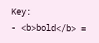Key:
- <b>bold</b> =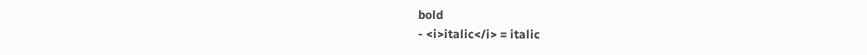bold
- <i>italic</i> = italic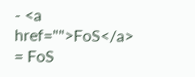- <a href="">FoS</a> = FoS